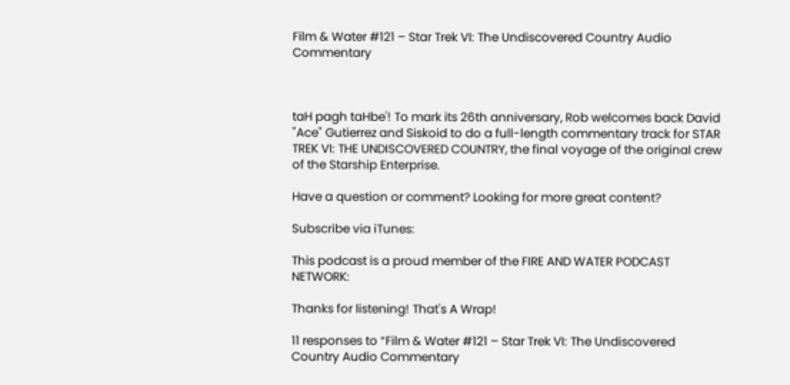Film & Water #121 – Star Trek VI: The Undiscovered Country Audio Commentary



taH pagh taHbe'! To mark its 26th anniversary, Rob welcomes back David "Ace" Gutierrez and Siskoid to do a full-length commentary track for STAR TREK VI: THE UNDISCOVERED COUNTRY, the final voyage of the original crew of the Starship Enterprise.

Have a question or comment? Looking for more great content?

Subscribe via iTunes:

This podcast is a proud member of the FIRE AND WATER PODCAST NETWORK:

Thanks for listening! That's A Wrap!

11 responses to “Film & Water #121 – Star Trek VI: The Undiscovered Country Audio Commentary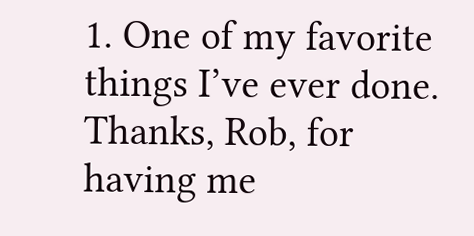1. One of my favorite things I’ve ever done. Thanks, Rob, for having me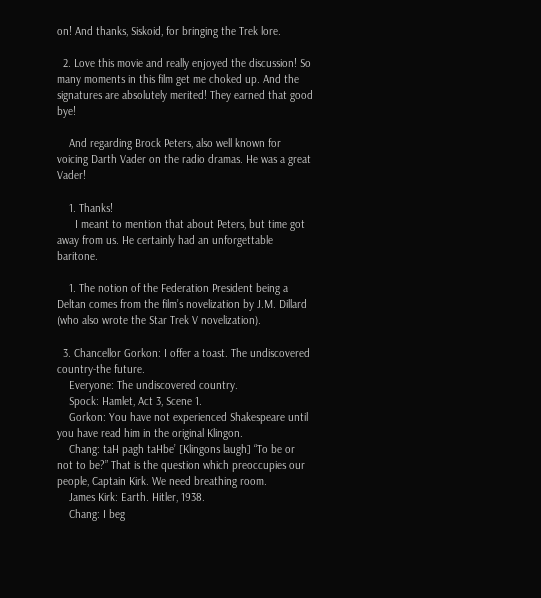on! And thanks, Siskoid, for bringing the Trek lore.

  2. Love this movie and really enjoyed the discussion! So many moments in this film get me choked up. And the signatures are absolutely merited! They earned that good bye!

    And regarding Brock Peters, also well known for voicing Darth Vader on the radio dramas. He was a great Vader!

    1. Thanks!
      I meant to mention that about Peters, but time got away from us. He certainly had an unforgettable baritone.

    1. The notion of the Federation President being a Deltan comes from the film’s novelization by J.M. Dillard (who also wrote the Star Trek V novelization).

  3. Chancellor Gorkon: I offer a toast. The undiscovered country-the future.
    Everyone: The undiscovered country.
    Spock: Hamlet, Act 3, Scene 1.
    Gorkon: You have not experienced Shakespeare until you have read him in the original Klingon.
    Chang: taH pagh taHbe’ [Klingons laugh] “To be or not to be?” That is the question which preoccupies our people, Captain Kirk. We need breathing room.
    James Kirk: Earth. Hitler, 1938.
    Chang: I beg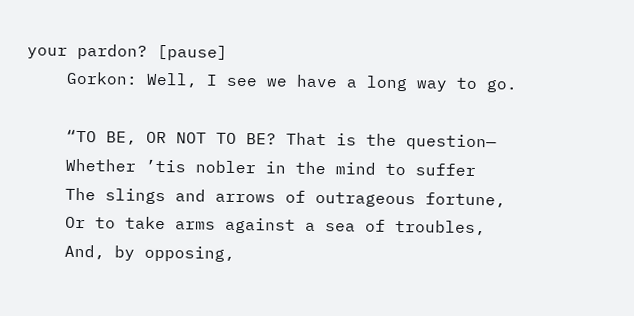your pardon? [pause]
    Gorkon: Well, I see we have a long way to go.

    “TO BE, OR NOT TO BE? That is the question—
    Whether ’tis nobler in the mind to suffer
    The slings and arrows of outrageous fortune,
    Or to take arms against a sea of troubles,
    And, by opposing,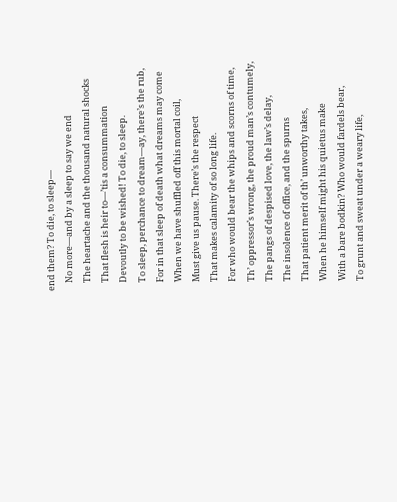end them? To die, to sleep—
    No more—and by a sleep to say we end
    The heartache and the thousand natural shocks
    That flesh is heir to—’tis a consummation
    Devoutly to be wished! To die, to sleep.
    To sleep, perchance to dream—ay, there’s the rub,
    For in that sleep of death what dreams may come
    When we have shuffled off this mortal coil,
    Must give us pause. There’s the respect
    That makes calamity of so long life.
    For who would bear the whips and scorns of time,
    Th’ oppressor’s wrong, the proud man’s contumely,
    The pangs of despised love, the law’s delay,
    The insolence of office, and the spurns
    That patient merit of th’ unworthy takes,
    When he himself might his quietus make
    With a bare bodkin? Who would fardels bear,
    To grunt and sweat under a weary life,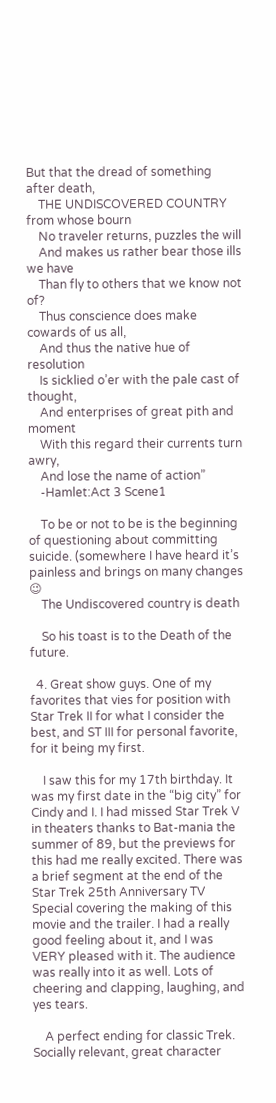But that the dread of something after death,
    THE UNDISCOVERED COUNTRY from whose bourn
    No traveler returns, puzzles the will
    And makes us rather bear those ills we have
    Than fly to others that we know not of?
    Thus conscience does make cowards of us all,
    And thus the native hue of resolution
    Is sicklied o’er with the pale cast of thought,
    And enterprises of great pith and moment
    With this regard their currents turn awry,
    And lose the name of action”
    -Hamlet:Act 3 Scene1

    To be or not to be is the beginning of questioning about committing suicide. (somewhere I have heard it’s painless and brings on many changes 😉
    The Undiscovered country is death

    So his toast is to the Death of the future.

  4. Great show guys. One of my favorites that vies for position with Star Trek II for what I consider the best, and ST III for personal favorite, for it being my first.

    I saw this for my 17th birthday. It was my first date in the “big city” for Cindy and I. I had missed Star Trek V in theaters thanks to Bat-mania the summer of 89, but the previews for this had me really excited. There was a brief segment at the end of the Star Trek 25th Anniversary TV Special covering the making of this movie and the trailer. I had a really good feeling about it, and I was VERY pleased with it. The audience was really into it as well. Lots of cheering and clapping, laughing, and yes tears.

    A perfect ending for classic Trek. Socially relevant, great character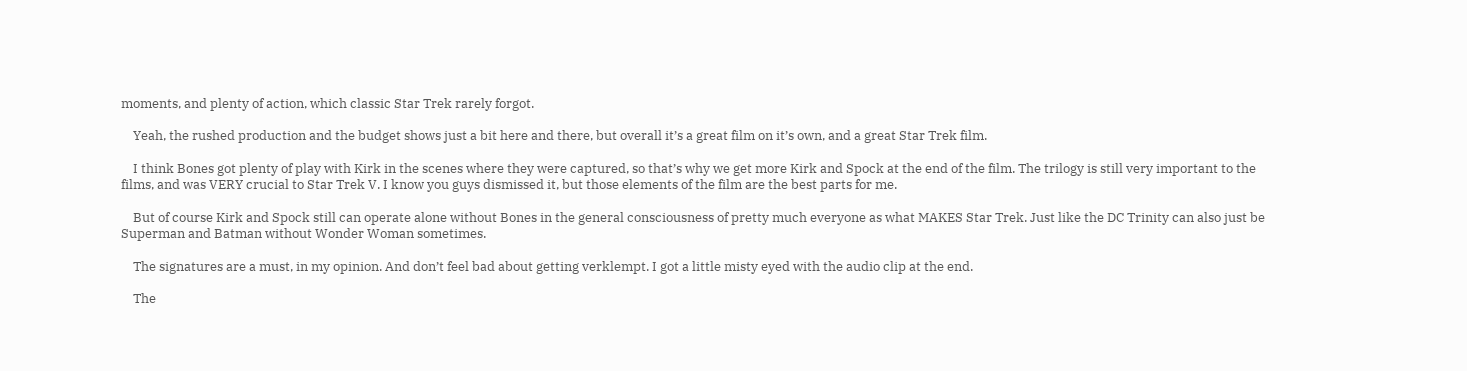moments, and plenty of action, which classic Star Trek rarely forgot.

    Yeah, the rushed production and the budget shows just a bit here and there, but overall it’s a great film on it’s own, and a great Star Trek film.

    I think Bones got plenty of play with Kirk in the scenes where they were captured, so that’s why we get more Kirk and Spock at the end of the film. The trilogy is still very important to the films, and was VERY crucial to Star Trek V. I know you guys dismissed it, but those elements of the film are the best parts for me.

    But of course Kirk and Spock still can operate alone without Bones in the general consciousness of pretty much everyone as what MAKES Star Trek. Just like the DC Trinity can also just be Superman and Batman without Wonder Woman sometimes.

    The signatures are a must, in my opinion. And don’t feel bad about getting verklempt. I got a little misty eyed with the audio clip at the end.

    The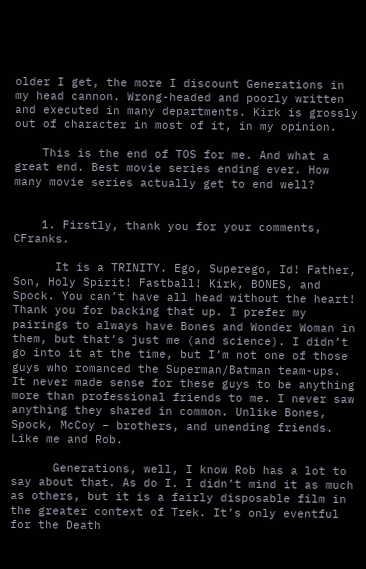older I get, the more I discount Generations in my head cannon. Wrong-headed and poorly written and executed in many departments. Kirk is grossly out of character in most of it, in my opinion.

    This is the end of TOS for me. And what a great end. Best movie series ending ever. How many movie series actually get to end well?


    1. Firstly, thank you for your comments, CFranks.

      It is a TRINITY. Ego, Superego, Id! Father, Son, Holy Spirit! Fastball! Kirk, BONES, and Spock. You can’t have all head without the heart! Thank you for backing that up. I prefer my pairings to always have Bones and Wonder Woman in them, but that’s just me (and science). I didn’t go into it at the time, but I’m not one of those guys who romanced the Superman/Batman team-ups. It never made sense for these guys to be anything more than professional friends to me. I never saw anything they shared in common. Unlike Bones, Spock, McCoy – brothers, and unending friends. Like me and Rob.

      Generations, well, I know Rob has a lot to say about that. As do I. I didn’t mind it as much as others, but it is a fairly disposable film in the greater context of Trek. It’s only eventful for the Death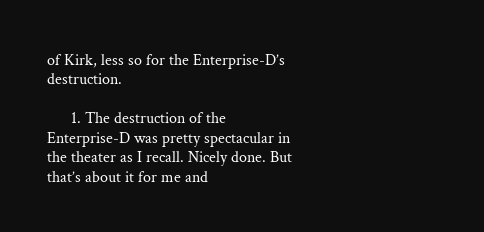of Kirk, less so for the Enterprise-D’s destruction.

      1. The destruction of the Enterprise-D was pretty spectacular in the theater as I recall. Nicely done. But that’s about it for me and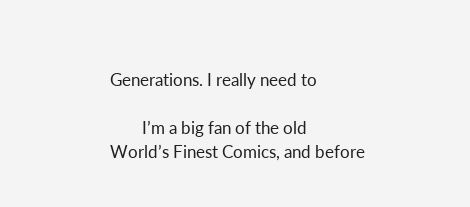Generations. I really need to

        I’m a big fan of the old World’s Finest Comics, and before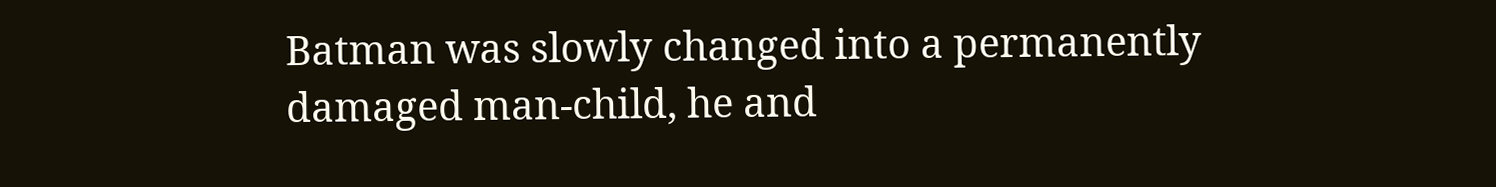Batman was slowly changed into a permanently damaged man-child, he and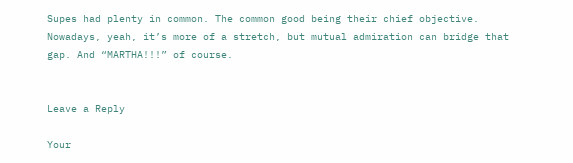Supes had plenty in common. The common good being their chief objective. Nowadays, yeah, it’s more of a stretch, but mutual admiration can bridge that gap. And “MARTHA!!!” of course.


Leave a Reply

Your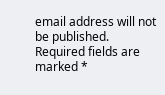email address will not be published. Required fields are marked *